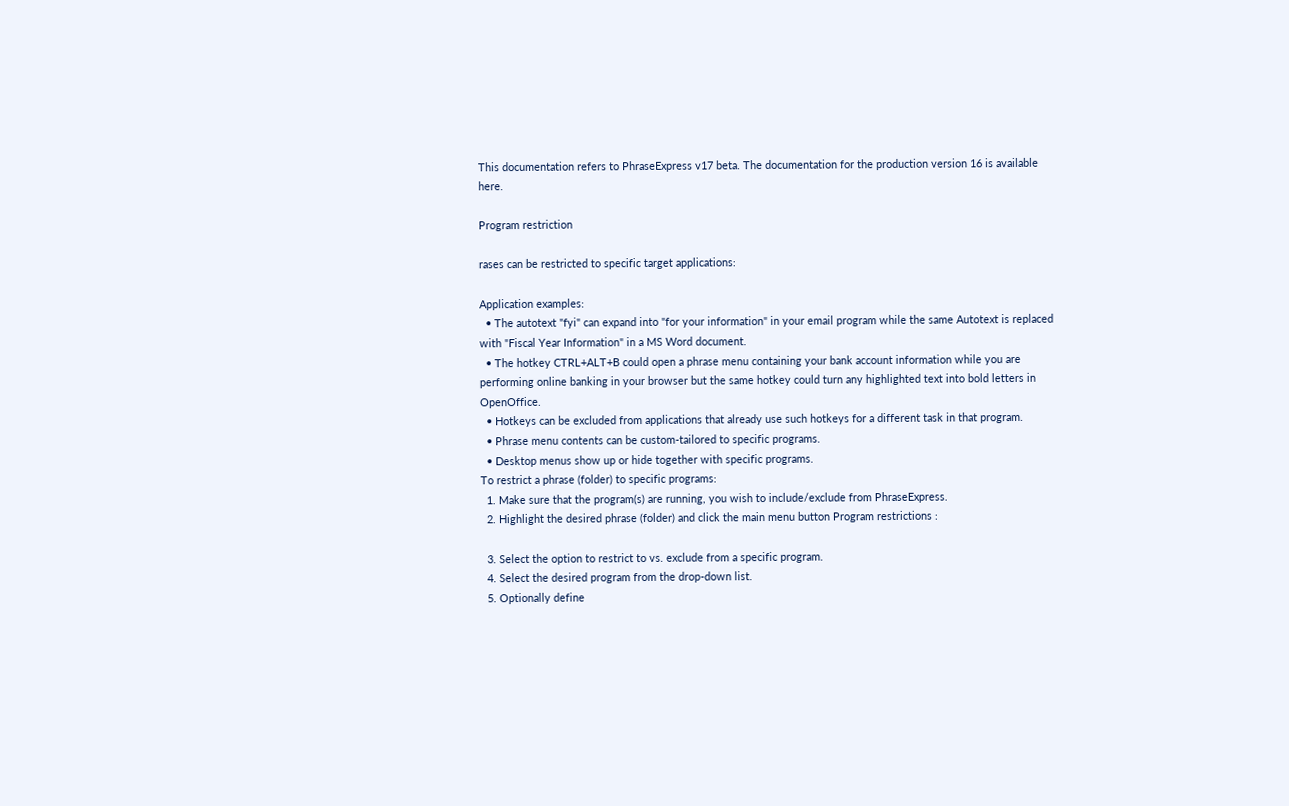This documentation refers to PhraseExpress v17 beta. The documentation for the production version 16 is available here.

Program restriction

rases can be restricted to specific target applications:

Application examples:
  • The autotext "fyi" can expand into "for your information" in your email program while the same Autotext is replaced with "Fiscal Year Information" in a MS Word document.
  • The hotkey CTRL+ALT+B could open a phrase menu containing your bank account information while you are performing online banking in your browser but the same hotkey could turn any highlighted text into bold letters in OpenOffice.
  • Hotkeys can be excluded from applications that already use such hotkeys for a different task in that program.
  • Phrase menu contents can be custom-tailored to specific programs.
  • Desktop menus show up or hide together with specific programs.
To restrict a phrase (folder) to specific programs:
  1. Make sure that the program(s) are running, you wish to include/exclude from PhraseExpress.
  2. Highlight the desired phrase (folder) and click the main menu button Program restrictions :

  3. Select the option to restrict to vs. exclude from a specific program.
  4. Select the desired program from the drop-down list.
  5. Optionally define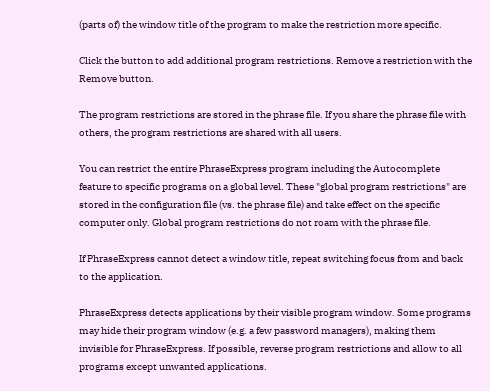(parts of) the window title of the program to make the restriction more specific.

Click the button to add additional program restrictions. Remove a restriction with the Remove button.

The program restrictions are stored in the phrase file. If you share the phrase file with others, the program restrictions are shared with all users.

You can restrict the entire PhraseExpress program including the Autocomplete feature to specific programs on a global level. These "global program restrictions" are stored in the configuration file (vs. the phrase file) and take effect on the specific computer only. Global program restrictions do not roam with the phrase file.

If PhraseExpress cannot detect a window title, repeat switching focus from and back to the application.

PhraseExpress detects applications by their visible program window. Some programs may hide their program window (e.g. a few password managers), making them invisible for PhraseExpress. If possible, reverse program restrictions and allow to all programs except unwanted applications.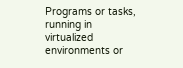Programs or tasks, running in virtualized environments or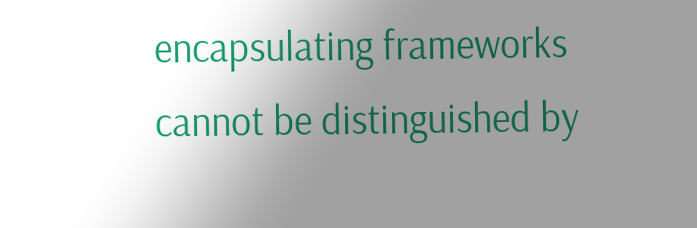encapsulating frameworks cannot be distinguished by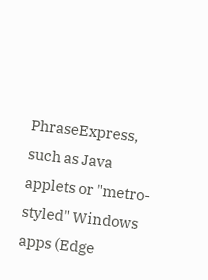PhraseExpress, such as Java applets or "metro-styled" Windows apps (Edge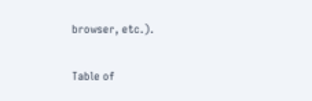browser, etc.).

Table of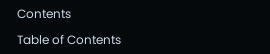Contents

Table of Contents